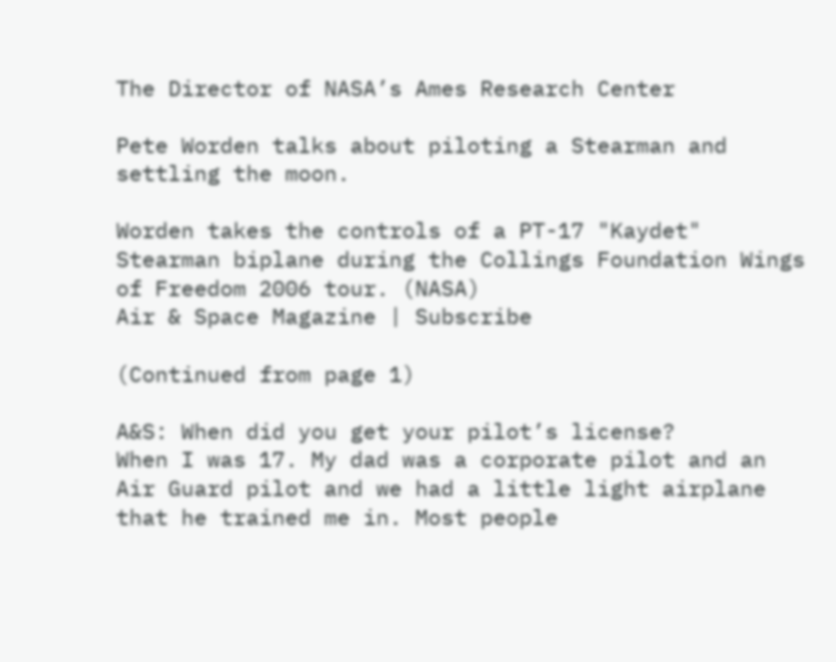The Director of NASA’s Ames Research Center

Pete Worden talks about piloting a Stearman and settling the moon.

Worden takes the controls of a PT-17 "Kaydet" Stearman biplane during the Collings Foundation Wings of Freedom 2006 tour. (NASA)
Air & Space Magazine | Subscribe

(Continued from page 1)

A&S: When did you get your pilot’s license?
When I was 17. My dad was a corporate pilot and an Air Guard pilot and we had a little light airplane that he trained me in. Most people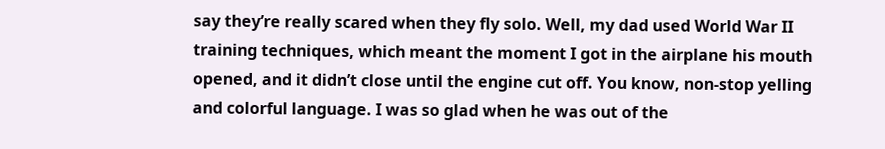say they’re really scared when they fly solo. Well, my dad used World War II training techniques, which meant the moment I got in the airplane his mouth opened, and it didn’t close until the engine cut off. You know, non-stop yelling and colorful language. I was so glad when he was out of the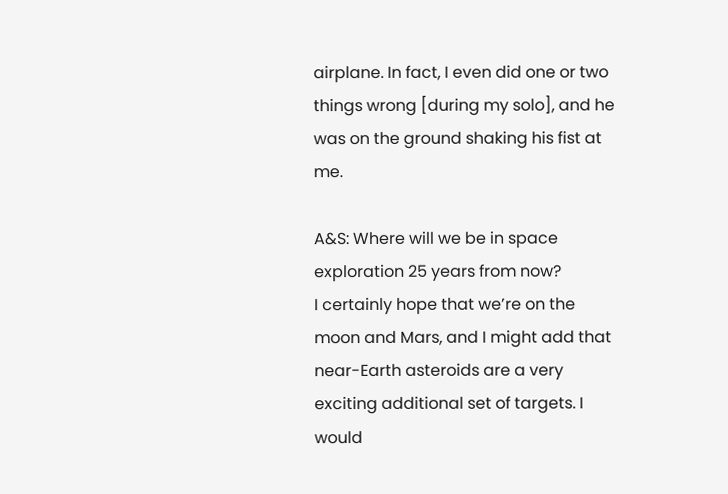airplane. In fact, I even did one or two things wrong [during my solo], and he was on the ground shaking his fist at me.

A&S: Where will we be in space exploration 25 years from now?
I certainly hope that we’re on the moon and Mars, and I might add that near-Earth asteroids are a very exciting additional set of targets. I would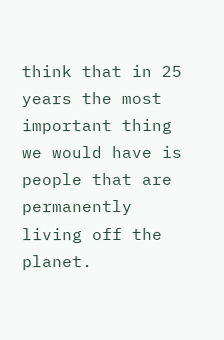think that in 25 years the most important thing we would have is people that are permanently living off the planet.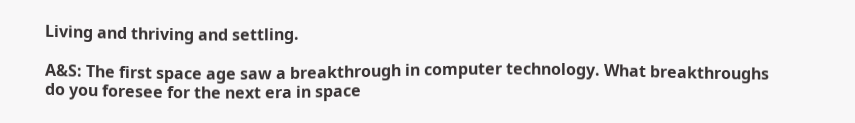Living and thriving and settling.

A&S: The first space age saw a breakthrough in computer technology. What breakthroughs do you foresee for the next era in space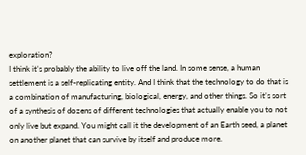exploration?
I think it’s probably the ability to live off the land. In some sense, a human settlement is a self-replicating entity. And I think that the technology to do that is a combination of manufacturing, biological, energy, and other things. So it’s sort of a synthesis of dozens of different technologies that actually enable you to not only live but expand. You might call it the development of an Earth seed, a planet on another planet that can survive by itself and produce more.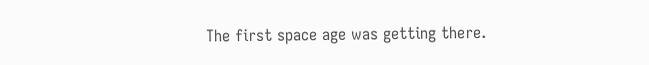The first space age was getting there.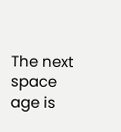The next space age is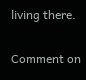living there.

Comment on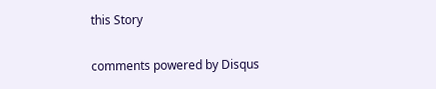this Story

comments powered by Disqus